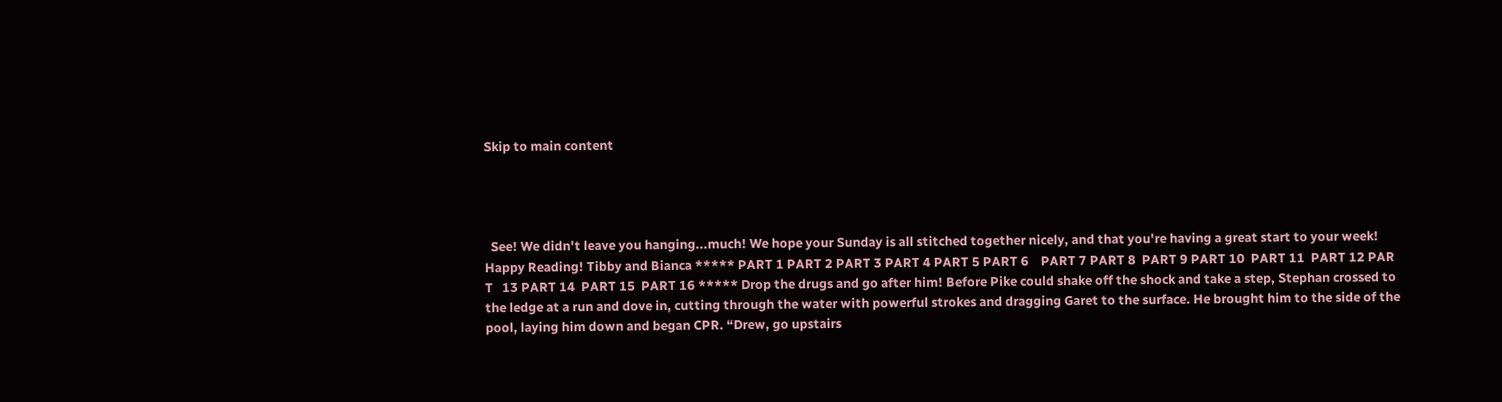Skip to main content




  See! We didn't leave you hanging...much! We hope your Sunday is all stitched together nicely, and that you're having a great start to your week! Happy Reading! Tibby and Bianca ***** PART 1 PART 2 PART 3 PART 4 PART 5 PART 6    PART 7 PART 8  PART 9 PART 10  PART 11  PART 12 PAR T   13 PART 14  PART 15  PART 16 ***** Drop the drugs and go after him! Before Pike could shake off the shock and take a step, Stephan crossed to the ledge at a run and dove in, cutting through the water with powerful strokes and dragging Garet to the surface. He brought him to the side of the pool, laying him down and began CPR. “Drew, go upstairs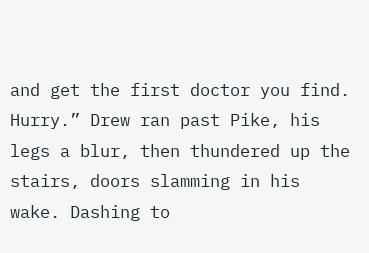and get the first doctor you find. Hurry.” Drew ran past Pike, his legs a blur, then thundered up the stairs, doors slamming in his wake. Dashing to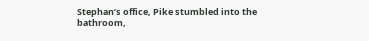Stephan’s office, Pike stumbled into the bathroom,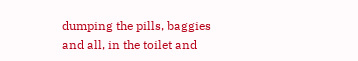dumping the pills, baggies and all, in the toilet and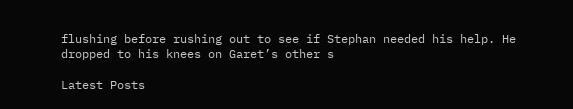flushing before rushing out to see if Stephan needed his help. He dropped to his knees on Garet’s other s

Latest Posts